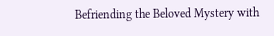Befriending the Beloved Mystery with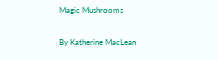Magic Mushrooms

By Katherine MacLean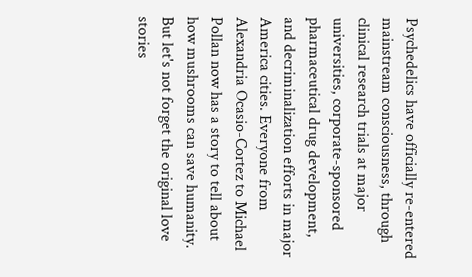Psychedelics have officially re-entered mainstream consciousness, through clinical research trials at major universities, corporate-sponsored pharmaceutical drug development, and decriminalization efforts in major America cities. Everyone from Alexandria Ocasio-Cortez to Michael Pollan now has a story to tell about how mushrooms can save humanity. But let's not forget the original love stories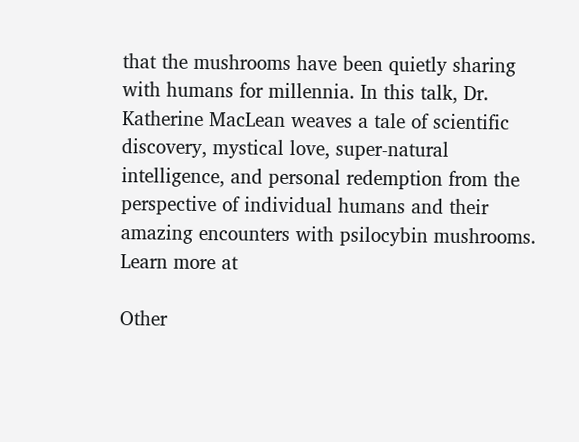that the mushrooms have been quietly sharing with humans for millennia. In this talk, Dr. Katherine MacLean weaves a tale of scientific discovery, mystical love, super-natural intelligence, and personal redemption from the perspective of individual humans and their amazing encounters with psilocybin mushrooms. Learn more at

Other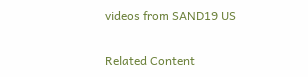videos from SAND19 US

Related Content